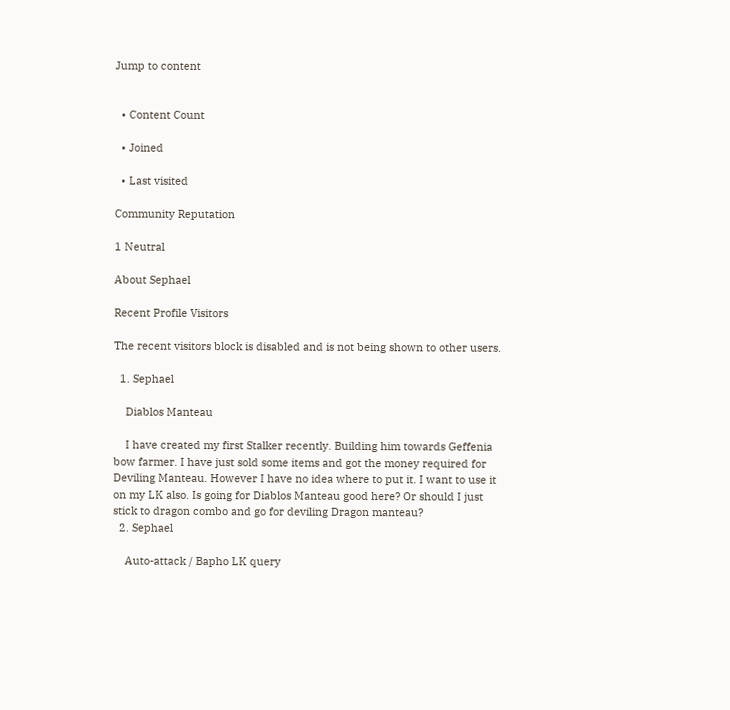Jump to content


  • Content Count

  • Joined

  • Last visited

Community Reputation

1 Neutral

About Sephael

Recent Profile Visitors

The recent visitors block is disabled and is not being shown to other users.

  1. Sephael

    Diablos Manteau

    I have created my first Stalker recently. Building him towards Geffenia bow farmer. I have just sold some items and got the money required for Deviling Manteau. However I have no idea where to put it. I want to use it on my LK also. Is going for Diablos Manteau good here? Or should I just stick to dragon combo and go for deviling Dragon manteau?
  2. Sephael

    Auto-attack / Bapho LK query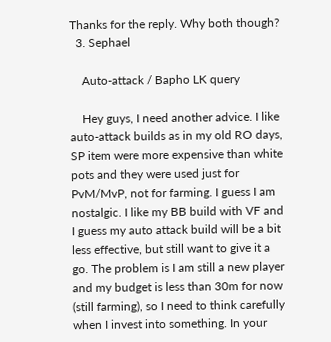Thanks for the reply. Why both though?
  3. Sephael

    Auto-attack / Bapho LK query

    Hey guys, I need another advice. I like auto-attack builds as in my old RO days, SP item were more expensive than white pots and they were used just for PvM/MvP, not for farming. I guess I am nostalgic. I like my BB build with VF and I guess my auto attack build will be a bit less effective, but still want to give it a go. The problem is I am still a new player and my budget is less than 30m for now (still farming), so I need to think carefully when I invest into something. In your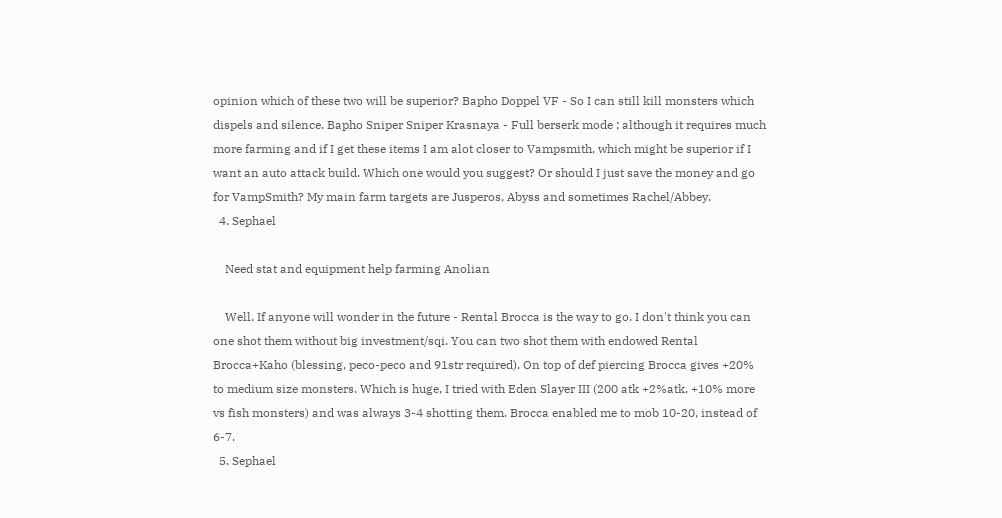opinion which of these two will be superior? Bapho Doppel VF - So I can still kill monsters which dispels and silence. Bapho Sniper Sniper Krasnaya - Full berserk mode ; although it requires much more farming and if I get these items I am alot closer to Vampsmith, which might be superior if I want an auto attack build. Which one would you suggest? Or should I just save the money and go for VampSmith? My main farm targets are Jusperos, Abyss and sometimes Rachel/Abbey.
  4. Sephael

    Need stat and equipment help farming Anolian

    Well. If anyone will wonder in the future - Rental Brocca is the way to go. I don't think you can one shot them without big investment/sqi. You can two shot them with endowed Rental Brocca+Kaho (blessing, peco-peco and 91str required). On top of def piercing Brocca gives +20% to medium size monsters. Which is huge, I tried with Eden Slayer III (200 atk +2%atk, +10% more vs fish monsters) and was always 3-4 shotting them. Brocca enabled me to mob 10-20, instead of 6-7.
  5. Sephael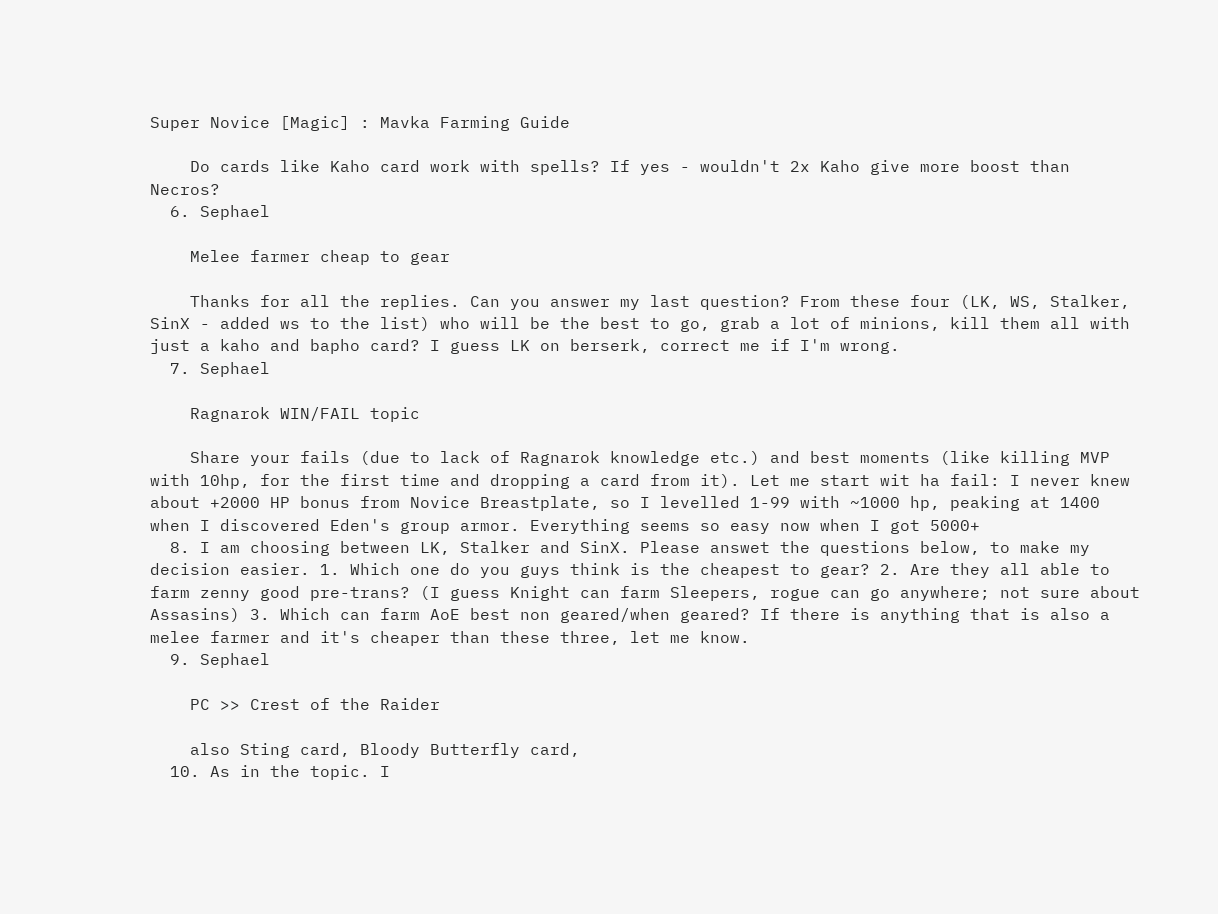Super Novice [Magic] : Mavka Farming Guide

    Do cards like Kaho card work with spells? If yes - wouldn't 2x Kaho give more boost than Necros?
  6. Sephael

    Melee farmer cheap to gear

    Thanks for all the replies. Can you answer my last question? From these four (LK, WS, Stalker, SinX - added ws to the list) who will be the best to go, grab a lot of minions, kill them all with just a kaho and bapho card? I guess LK on berserk, correct me if I'm wrong.
  7. Sephael

    Ragnarok WIN/FAIL topic

    Share your fails (due to lack of Ragnarok knowledge etc.) and best moments (like killing MVP with 10hp, for the first time and dropping a card from it). Let me start wit ha fail: I never knew about +2000 HP bonus from Novice Breastplate, so I levelled 1-99 with ~1000 hp, peaking at 1400 when I discovered Eden's group armor. Everything seems so easy now when I got 5000+
  8. I am choosing between LK, Stalker and SinX. Please answet the questions below, to make my decision easier. 1. Which one do you guys think is the cheapest to gear? 2. Are they all able to farm zenny good pre-trans? (I guess Knight can farm Sleepers, rogue can go anywhere; not sure about Assasins) 3. Which can farm AoE best non geared/when geared? If there is anything that is also a melee farmer and it's cheaper than these three, let me know.
  9. Sephael

    PC >> Crest of the Raider

    also Sting card, Bloody Butterfly card,
  10. As in the topic. I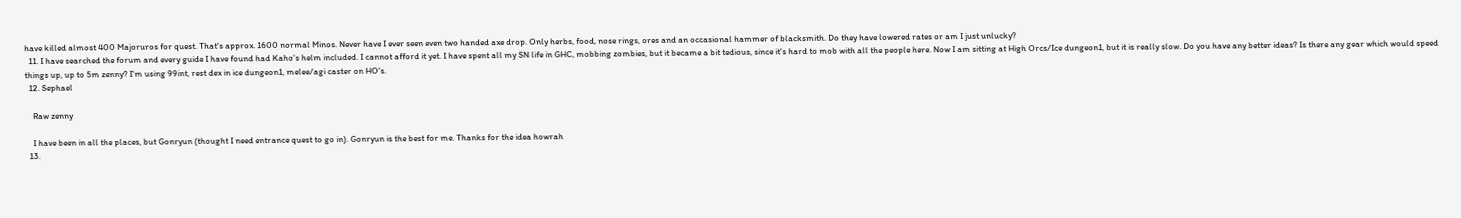have killed almost 400 Majoruros for quest. That's approx. 1600 normal Minos. Never have I ever seen even two handed axe drop. Only herbs, food, nose rings, ores and an occasional hammer of blacksmith. Do they have lowered rates or am I just unlucky?
  11. I have searched the forum and every guide I have found had Kaho's helm included. I cannot afford it yet. I have spent all my SN life in GHC, mobbing zombies, but it became a bit tedious, since it's hard to mob with all the people here. Now I am sitting at High Orcs/Ice dungeon1, but it is really slow. Do you have any better ideas? Is there any gear which would speed things up, up to 5m zenny? I'm using 99int, rest dex in ice dungeon1, melee/agi caster on HO's.
  12. Sephael

    Raw zenny

    I have been in all the places, but Gonryun (thought I need entrance quest to go in). Gonryun is the best for me. Thanks for the idea howrah
  13.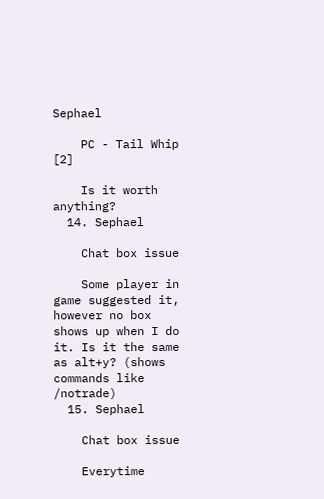Sephael

    PC - Tail Whip [2]

    Is it worth anything?
  14. Sephael

    Chat box issue

    Some player in game suggested it, however no box shows up when I do it. Is it the same as alt+y? (shows commands like /notrade)
  15. Sephael

    Chat box issue

    Everytime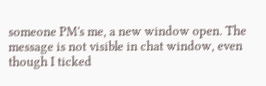someone PM's me, a new window open. The message is not visible in chat window, even though I ticked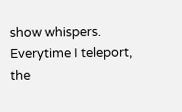show whispers. Everytime I teleport, the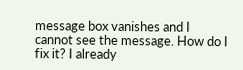message box vanishes and I cannot see the message. How do I fix it? I already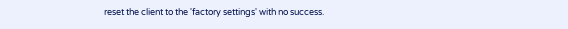reset the client to the 'factory settings' with no success.